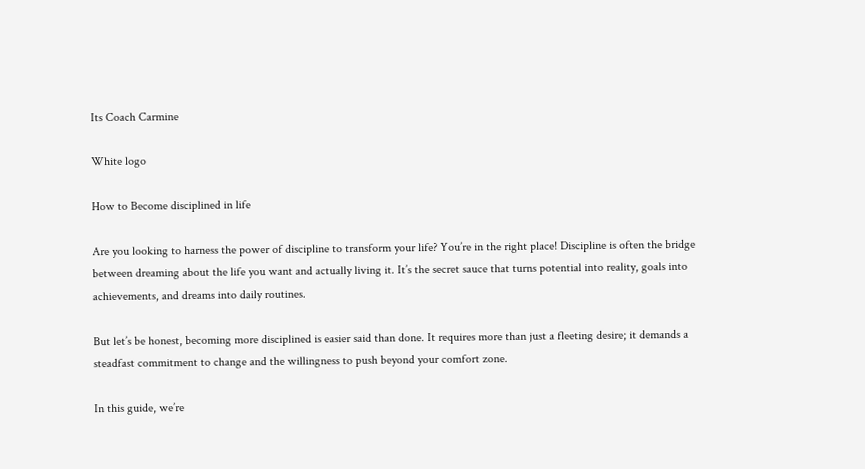Its Coach Carmine

White logo

How to Become disciplined in life

Are you looking to harness the power of discipline to transform your life? You’re in the right place! Discipline is often the bridge between dreaming about the life you want and actually living it. It’s the secret sauce that turns potential into reality, goals into achievements, and dreams into daily routines.

But let’s be honest, becoming more disciplined is easier said than done. It requires more than just a fleeting desire; it demands a steadfast commitment to change and the willingness to push beyond your comfort zone.

In this guide, we’re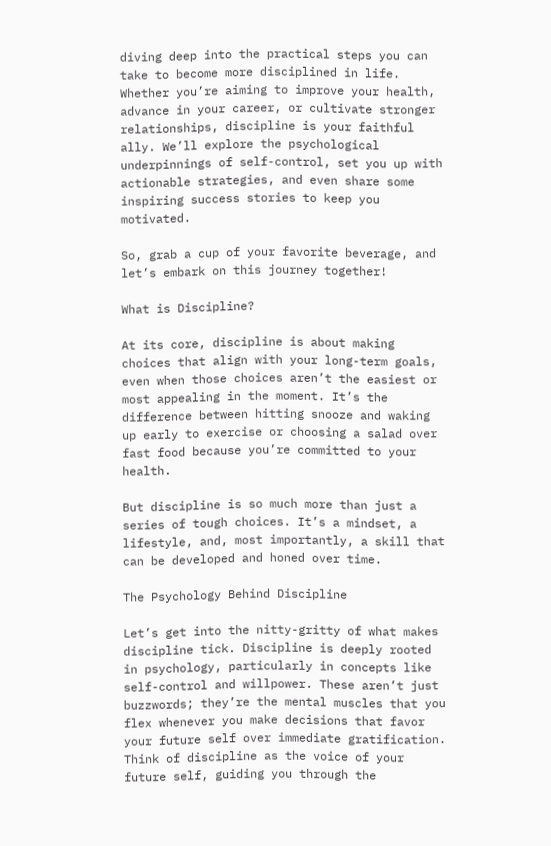diving deep into the practical steps you can take to become more disciplined in life. Whether you’re aiming to improve your health, advance in your career, or cultivate stronger relationships, discipline is your faithful ally. We’ll explore the psychological underpinnings of self-control, set you up with actionable strategies, and even share some inspiring success stories to keep you motivated.

So, grab a cup of your favorite beverage, and let’s embark on this journey together!

What is Discipline?

At its core, discipline is about making choices that align with your long-term goals, even when those choices aren’t the easiest or most appealing in the moment. It’s the difference between hitting snooze and waking up early to exercise or choosing a salad over fast food because you’re committed to your health.

But discipline is so much more than just a series of tough choices. It’s a mindset, a lifestyle, and, most importantly, a skill that can be developed and honed over time.

The Psychology Behind Discipline

Let’s get into the nitty-gritty of what makes discipline tick. Discipline is deeply rooted in psychology, particularly in concepts like self-control and willpower. These aren’t just buzzwords; they’re the mental muscles that you flex whenever you make decisions that favor your future self over immediate gratification. Think of discipline as the voice of your future self, guiding you through the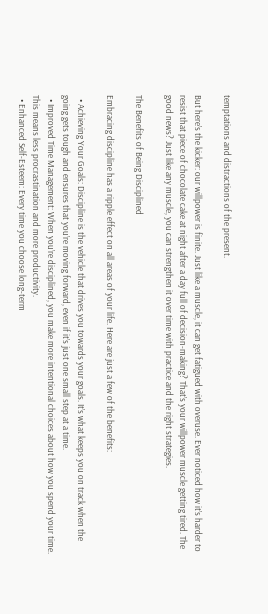temptations and distractions of the present.

But here’s the kicker: our willpower is finite. Just like a muscle, it can get fatigued with overuse. Ever noticed how it’s harder to resist that piece of chocolate cake at night after a day full of decision-making? That’s your willpower muscle getting tired. The good news? Just like any muscle, you can strengthen it over time with practice and the right strategies.

The Benefits of Being Disciplined

Embracing discipline has a ripple effect on all areas of your life. Here are just a few of the benefits:

  • Achieving Your Goals: Discipline is the vehicle that drives you towards your goals. It’s what keeps you on track when the going gets tough and ensures that you’re moving forward, even if it’s just one small step at a time.
  • Improved Time Management: When you’re disciplined, you make more intentional choices about how you spend your time. This means less procrastination and more productivity.
  • Enhanced Self-Esteem: Every time you choose long-term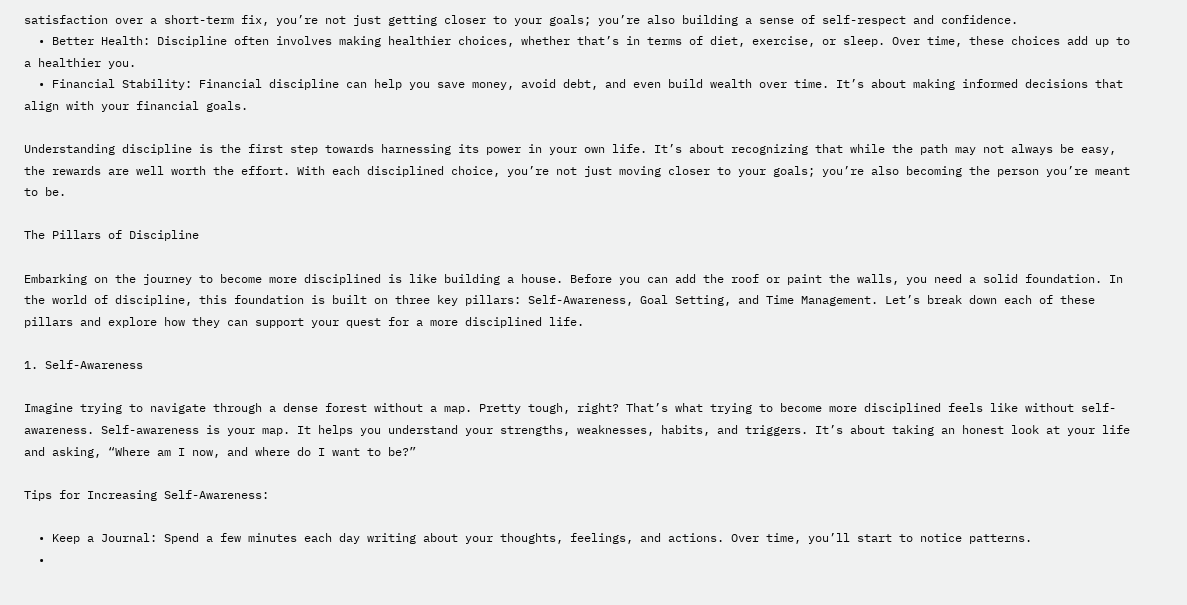satisfaction over a short-term fix, you’re not just getting closer to your goals; you’re also building a sense of self-respect and confidence.
  • Better Health: Discipline often involves making healthier choices, whether that’s in terms of diet, exercise, or sleep. Over time, these choices add up to a healthier you.
  • Financial Stability: Financial discipline can help you save money, avoid debt, and even build wealth over time. It’s about making informed decisions that align with your financial goals.

Understanding discipline is the first step towards harnessing its power in your own life. It’s about recognizing that while the path may not always be easy, the rewards are well worth the effort. With each disciplined choice, you’re not just moving closer to your goals; you’re also becoming the person you’re meant to be.

The Pillars of Discipline

Embarking on the journey to become more disciplined is like building a house. Before you can add the roof or paint the walls, you need a solid foundation. In the world of discipline, this foundation is built on three key pillars: Self-Awareness, Goal Setting, and Time Management. Let’s break down each of these pillars and explore how they can support your quest for a more disciplined life.

1. Self-Awareness

Imagine trying to navigate through a dense forest without a map. Pretty tough, right? That’s what trying to become more disciplined feels like without self-awareness. Self-awareness is your map. It helps you understand your strengths, weaknesses, habits, and triggers. It’s about taking an honest look at your life and asking, “Where am I now, and where do I want to be?”

Tips for Increasing Self-Awareness:

  • Keep a Journal: Spend a few minutes each day writing about your thoughts, feelings, and actions. Over time, you’ll start to notice patterns.
  •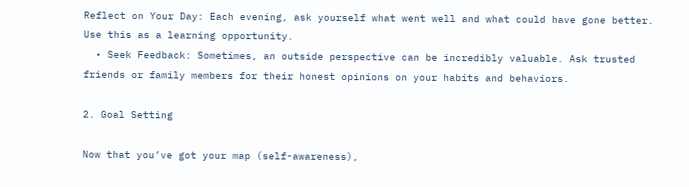Reflect on Your Day: Each evening, ask yourself what went well and what could have gone better. Use this as a learning opportunity.
  • Seek Feedback: Sometimes, an outside perspective can be incredibly valuable. Ask trusted friends or family members for their honest opinions on your habits and behaviors.

2. Goal Setting

Now that you’ve got your map (self-awareness),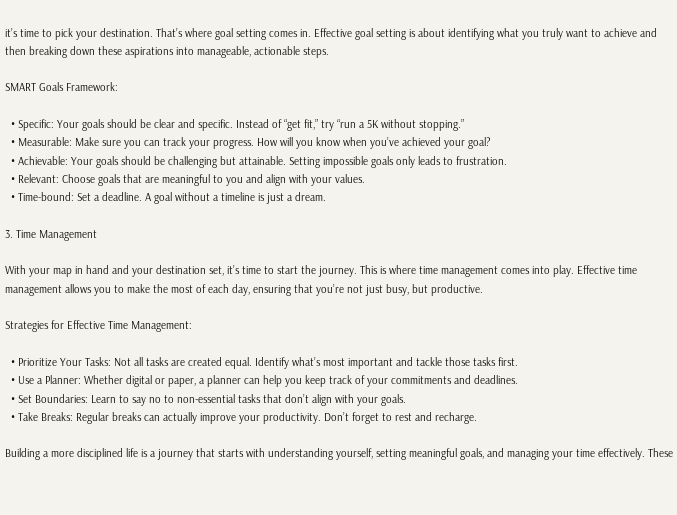it’s time to pick your destination. That’s where goal setting comes in. Effective goal setting is about identifying what you truly want to achieve and then breaking down these aspirations into manageable, actionable steps.

SMART Goals Framework:

  • Specific: Your goals should be clear and specific. Instead of “get fit,” try “run a 5K without stopping.”
  • Measurable: Make sure you can track your progress. How will you know when you’ve achieved your goal?
  • Achievable: Your goals should be challenging but attainable. Setting impossible goals only leads to frustration.
  • Relevant: Choose goals that are meaningful to you and align with your values.
  • Time-bound: Set a deadline. A goal without a timeline is just a dream.

3. Time Management

With your map in hand and your destination set, it’s time to start the journey. This is where time management comes into play. Effective time management allows you to make the most of each day, ensuring that you’re not just busy, but productive.

Strategies for Effective Time Management:

  • Prioritize Your Tasks: Not all tasks are created equal. Identify what’s most important and tackle those tasks first.
  • Use a Planner: Whether digital or paper, a planner can help you keep track of your commitments and deadlines.
  • Set Boundaries: Learn to say no to non-essential tasks that don’t align with your goals.
  • Take Breaks: Regular breaks can actually improve your productivity. Don’t forget to rest and recharge.

Building a more disciplined life is a journey that starts with understanding yourself, setting meaningful goals, and managing your time effectively. These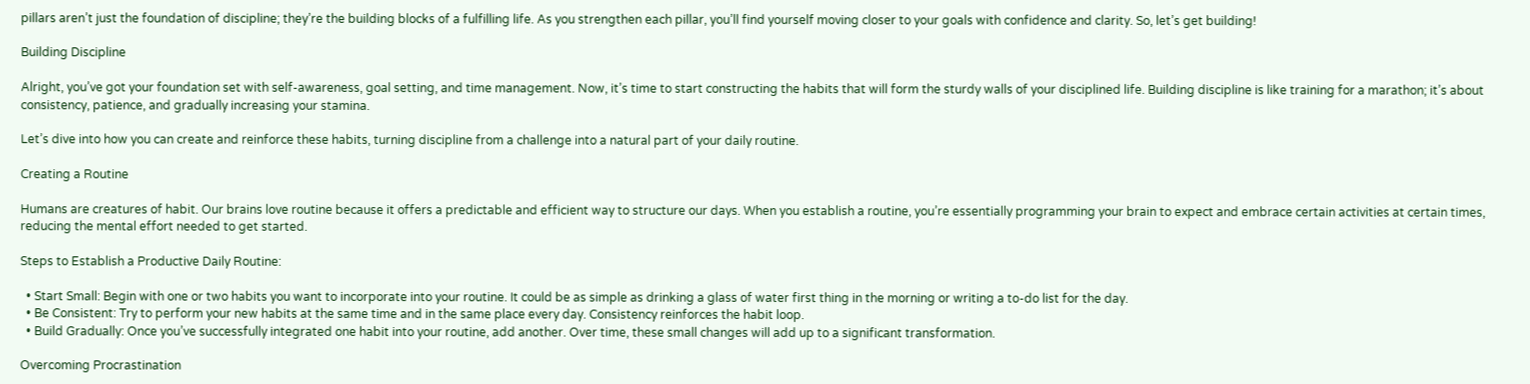pillars aren’t just the foundation of discipline; they’re the building blocks of a fulfilling life. As you strengthen each pillar, you’ll find yourself moving closer to your goals with confidence and clarity. So, let’s get building!

Building Discipline

Alright, you’ve got your foundation set with self-awareness, goal setting, and time management. Now, it’s time to start constructing the habits that will form the sturdy walls of your disciplined life. Building discipline is like training for a marathon; it’s about consistency, patience, and gradually increasing your stamina.

Let’s dive into how you can create and reinforce these habits, turning discipline from a challenge into a natural part of your daily routine.

Creating a Routine

Humans are creatures of habit. Our brains love routine because it offers a predictable and efficient way to structure our days. When you establish a routine, you’re essentially programming your brain to expect and embrace certain activities at certain times, reducing the mental effort needed to get started.

Steps to Establish a Productive Daily Routine:

  • Start Small: Begin with one or two habits you want to incorporate into your routine. It could be as simple as drinking a glass of water first thing in the morning or writing a to-do list for the day.
  • Be Consistent: Try to perform your new habits at the same time and in the same place every day. Consistency reinforces the habit loop.
  • Build Gradually: Once you’ve successfully integrated one habit into your routine, add another. Over time, these small changes will add up to a significant transformation.

Overcoming Procrastination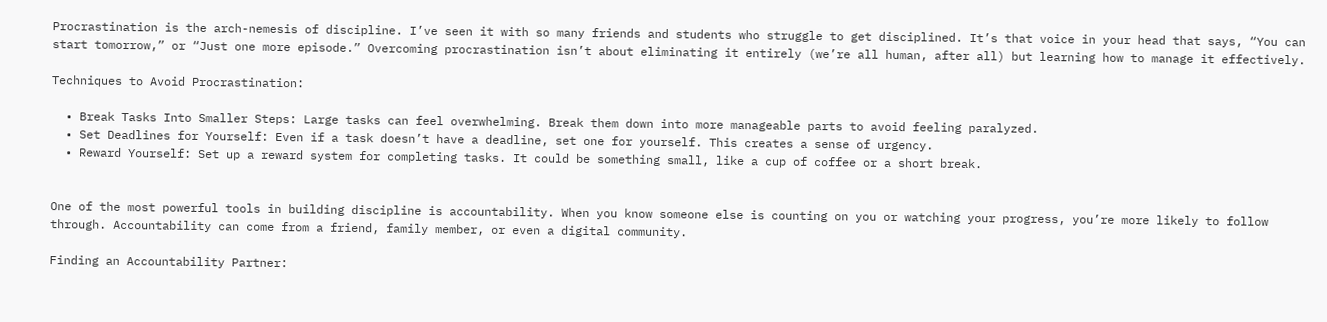Procrastination is the arch-nemesis of discipline. I’ve seen it with so many friends and students who struggle to get disciplined. It’s that voice in your head that says, “You can start tomorrow,” or “Just one more episode.” Overcoming procrastination isn’t about eliminating it entirely (we’re all human, after all) but learning how to manage it effectively.

Techniques to Avoid Procrastination:

  • Break Tasks Into Smaller Steps: Large tasks can feel overwhelming. Break them down into more manageable parts to avoid feeling paralyzed.
  • Set Deadlines for Yourself: Even if a task doesn’t have a deadline, set one for yourself. This creates a sense of urgency.
  • Reward Yourself: Set up a reward system for completing tasks. It could be something small, like a cup of coffee or a short break.


One of the most powerful tools in building discipline is accountability. When you know someone else is counting on you or watching your progress, you’re more likely to follow through. Accountability can come from a friend, family member, or even a digital community.

Finding an Accountability Partner: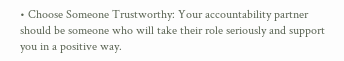• Choose Someone Trustworthy: Your accountability partner should be someone who will take their role seriously and support you in a positive way.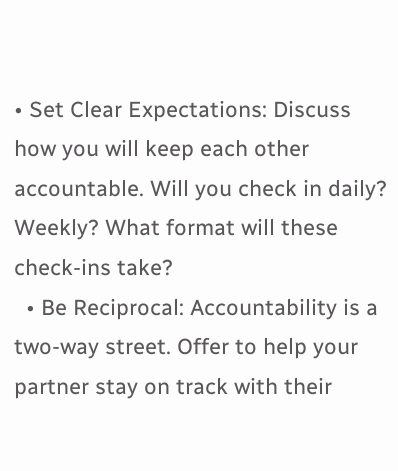• Set Clear Expectations: Discuss how you will keep each other accountable. Will you check in daily? Weekly? What format will these check-ins take?
  • Be Reciprocal: Accountability is a two-way street. Offer to help your partner stay on track with their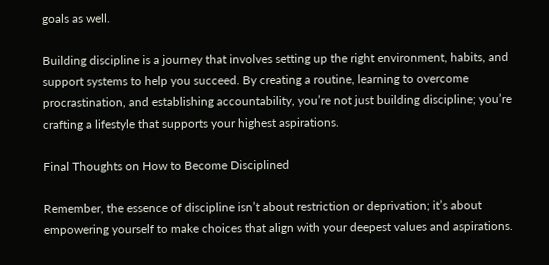goals as well.

Building discipline is a journey that involves setting up the right environment, habits, and support systems to help you succeed. By creating a routine, learning to overcome procrastination, and establishing accountability, you’re not just building discipline; you’re crafting a lifestyle that supports your highest aspirations.

Final Thoughts on How to Become Disciplined

Remember, the essence of discipline isn’t about restriction or deprivation; it’s about empowering yourself to make choices that align with your deepest values and aspirations.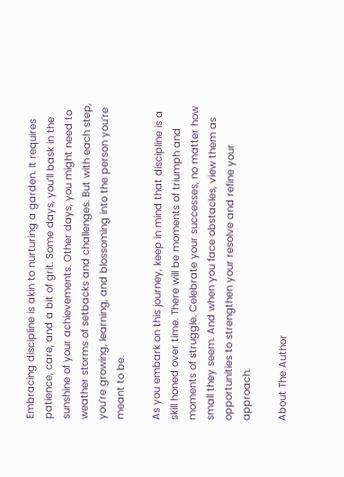Embracing discipline is akin to nurturing a garden. It requires patience, care, and a bit of grit. Some days, you’ll bask in the sunshine of your achievements. Other days, you might need to weather storms of setbacks and challenges. But with each step, you’re growing, learning, and blossoming into the person you’re meant to be.

As you embark on this journey, keep in mind that discipline is a skill honed over time. There will be moments of triumph and moments of struggle. Celebrate your successes, no matter how small they seem. And when you face obstacles, view them as opportunities to strengthen your resolve and refine your approach.

About The Author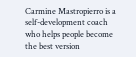Carmine Mastropierro is a self-development coach who helps people become the best version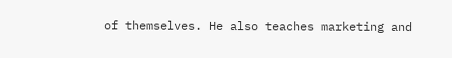of themselves. He also teaches marketing and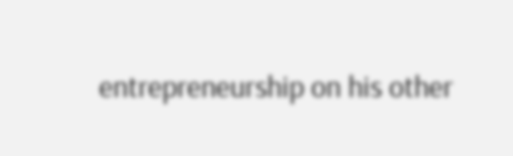entrepreneurship on his other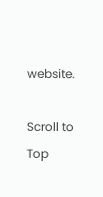website.

Scroll to Top